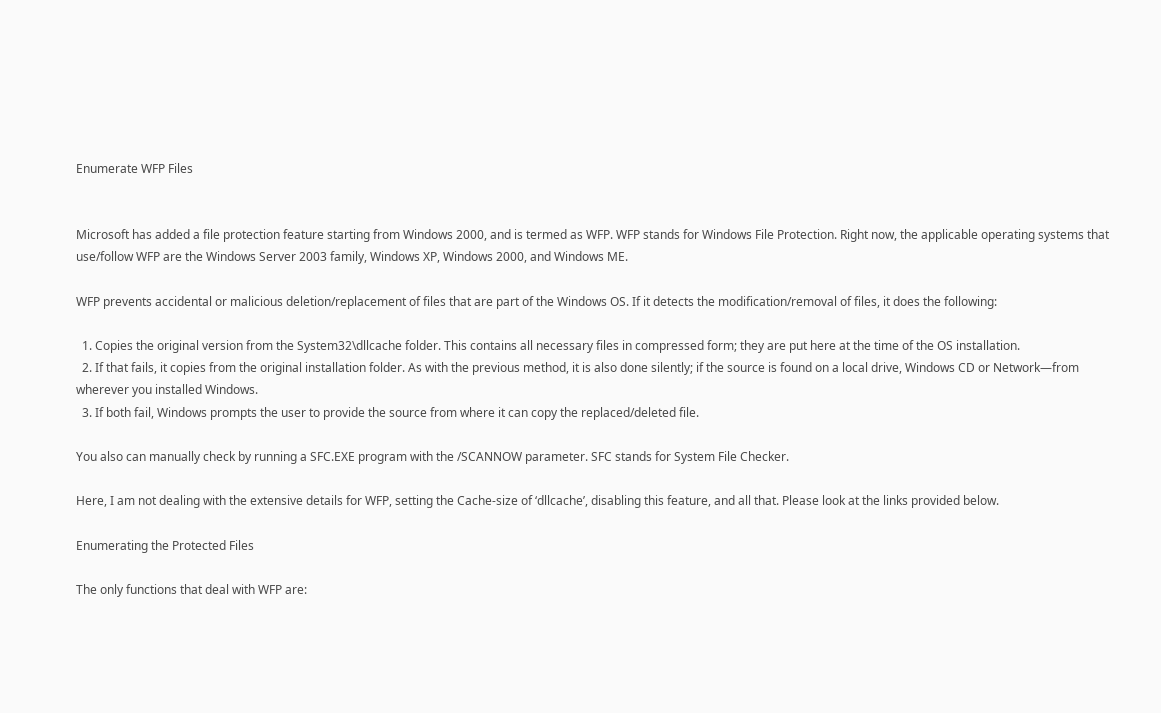Enumerate WFP Files


Microsoft has added a file protection feature starting from Windows 2000, and is termed as WFP. WFP stands for Windows File Protection. Right now, the applicable operating systems that use/follow WFP are the Windows Server 2003 family, Windows XP, Windows 2000, and Windows ME.

WFP prevents accidental or malicious deletion/replacement of files that are part of the Windows OS. If it detects the modification/removal of files, it does the following:

  1. Copies the original version from the System32\dllcache folder. This contains all necessary files in compressed form; they are put here at the time of the OS installation.
  2. If that fails, it copies from the original installation folder. As with the previous method, it is also done silently; if the source is found on a local drive, Windows CD or Network—from wherever you installed Windows.
  3. If both fail, Windows prompts the user to provide the source from where it can copy the replaced/deleted file.

You also can manually check by running a SFC.EXE program with the /SCANNOW parameter. SFC stands for System File Checker.

Here, I am not dealing with the extensive details for WFP, setting the Cache-size of ‘dllcache’, disabling this feature, and all that. Please look at the links provided below.

Enumerating the Protected Files

The only functions that deal with WFP are: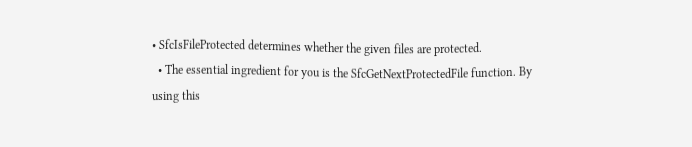• SfcIsFileProtected determines whether the given files are protected.
  • The essential ingredient for you is the SfcGetNextProtectedFile function. By using this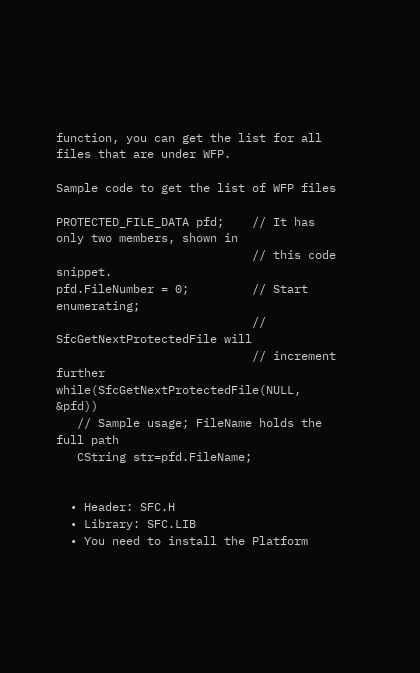function, you can get the list for all files that are under WFP.

Sample code to get the list of WFP files

PROTECTED_FILE_DATA pfd;    // It has only two members, shown in
                            // this code snippet.
pfd.FileNumber = 0;         // Start enumerating;
                            // SfcGetNextProtectedFile will
                            // increment further
while(SfcGetNextProtectedFile(NULL, &pfd))
   // Sample usage; FileName holds the full path
   CString str=pfd.FileName;


  • Header: SFC.H
  • Library: SFC.LIB
  • You need to install the Platform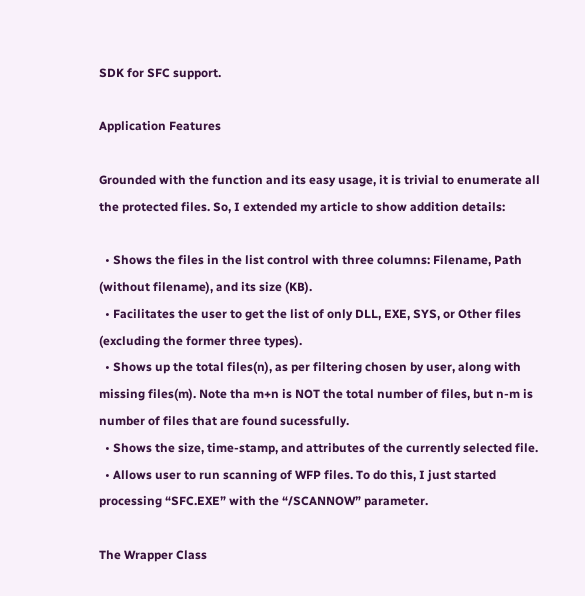SDK for SFC support.

Application Features

Grounded with the function and its easy usage, it is trivial to enumerate all the protected files. So, I extended my article to show addition details:

  • Shows the files in the list control with three columns: Filename, Path (without filename), and its size (KB).
  • Facilitates the user to get the list of only DLL, EXE, SYS, or Other files (excluding the former three types).
  • Shows up the total files(n), as per filtering chosen by user, along with missing files(m). Note tha m+n is NOT the total number of files, but n-m is number of files that are found sucessfully.
  • Shows the size, time-stamp, and attributes of the currently selected file.
  • Allows user to run scanning of WFP files. To do this, I just started processing “SFC.EXE” with the “/SCANNOW” parameter.

The Wrapper Class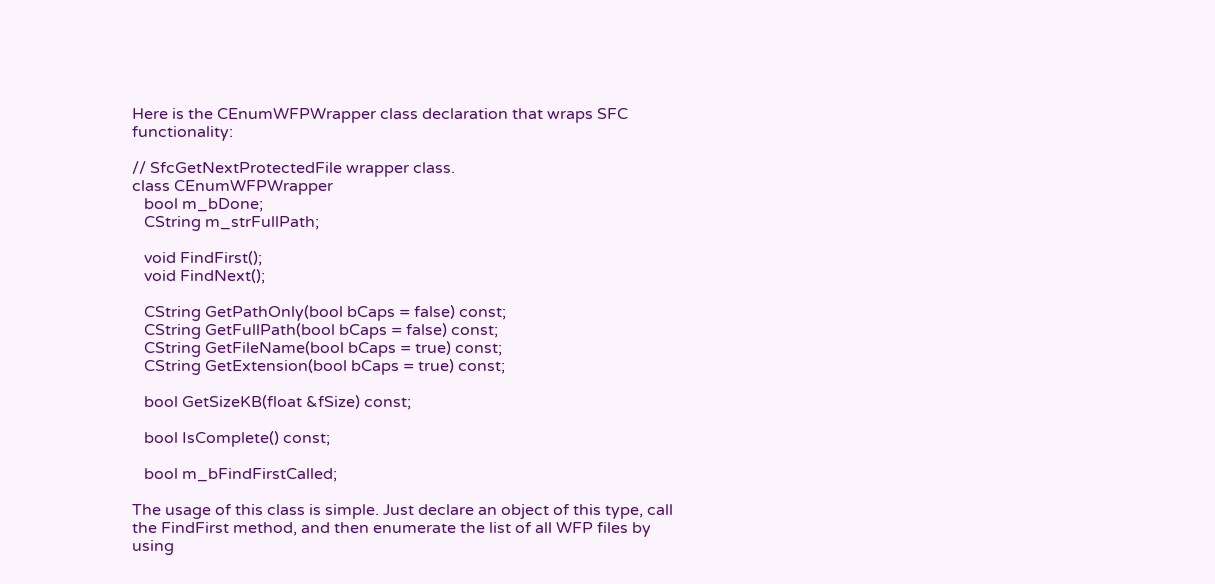Here is the CEnumWFPWrapper class declaration that wraps SFC functionality:

// SfcGetNextProtectedFile wrapper class.
class CEnumWFPWrapper
   bool m_bDone;
   CString m_strFullPath;

   void FindFirst();
   void FindNext();

   CString GetPathOnly(bool bCaps = false) const;
   CString GetFullPath(bool bCaps = false) const;
   CString GetFileName(bool bCaps = true) const;
   CString GetExtension(bool bCaps = true) const;

   bool GetSizeKB(float &fSize) const;

   bool IsComplete() const;

   bool m_bFindFirstCalled;

The usage of this class is simple. Just declare an object of this type, call the FindFirst method, and then enumerate the list of all WFP files by using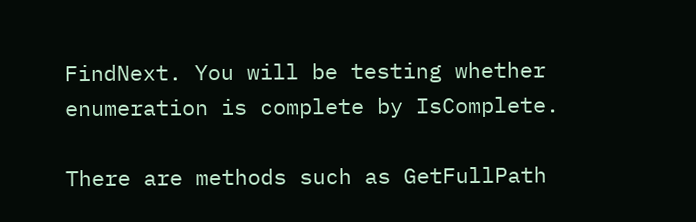FindNext. You will be testing whether enumeration is complete by IsComplete.

There are methods such as GetFullPath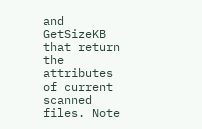and GetSizeKB that return the attributes of current scanned files. Note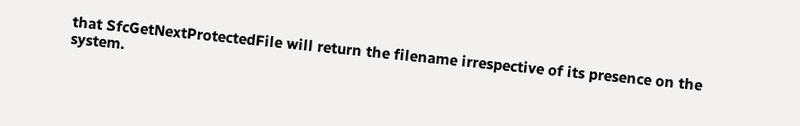that SfcGetNextProtectedFile will return the filename irrespective of its presence on the system.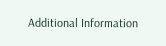Additional Information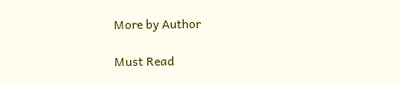More by Author

Must Read